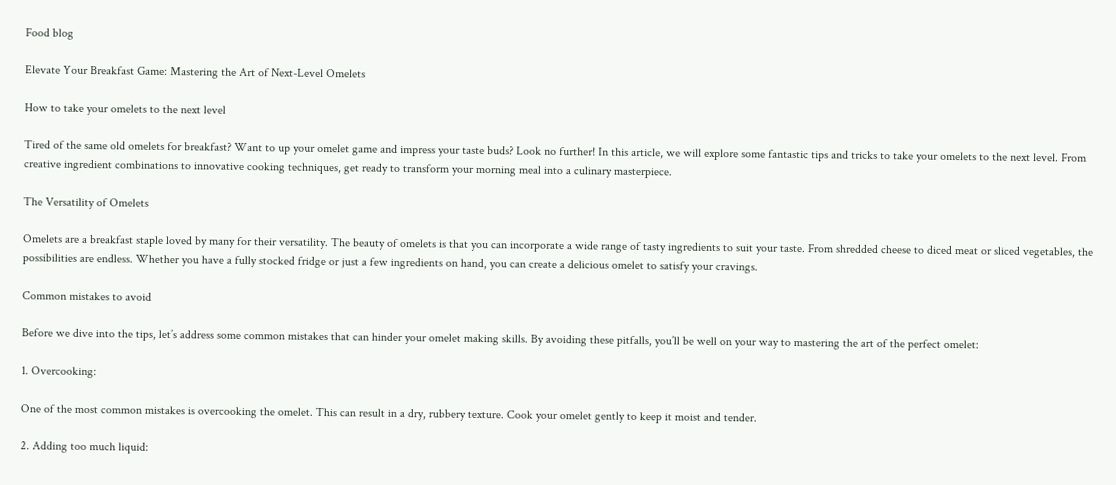Food blog

Elevate Your Breakfast Game: Mastering the Art of Next-Level Omelets

How to take your omelets to the next level

Tired of the same old omelets for breakfast? Want to up your omelet game and impress your taste buds? Look no further! In this article, we will explore some fantastic tips and tricks to take your omelets to the next level. From creative ingredient combinations to innovative cooking techniques, get ready to transform your morning meal into a culinary masterpiece.

The Versatility of Omelets

Omelets are a breakfast staple loved by many for their versatility. The beauty of omelets is that you can incorporate a wide range of tasty ingredients to suit your taste. From shredded cheese to diced meat or sliced vegetables, the possibilities are endless. Whether you have a fully stocked fridge or just a few ingredients on hand, you can create a delicious omelet to satisfy your cravings.

Common mistakes to avoid

Before we dive into the tips, let’s address some common mistakes that can hinder your omelet making skills. By avoiding these pitfalls, you’ll be well on your way to mastering the art of the perfect omelet:

1. Overcooking:

One of the most common mistakes is overcooking the omelet. This can result in a dry, rubbery texture. Cook your omelet gently to keep it moist and tender.

2. Adding too much liquid: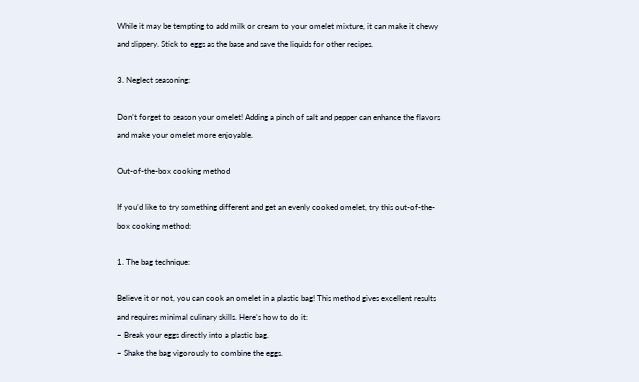While it may be tempting to add milk or cream to your omelet mixture, it can make it chewy and slippery. Stick to eggs as the base and save the liquids for other recipes.

3. Neglect seasoning:

Don’t forget to season your omelet! Adding a pinch of salt and pepper can enhance the flavors and make your omelet more enjoyable.

Out-of-the-box cooking method

If you’d like to try something different and get an evenly cooked omelet, try this out-of-the-box cooking method:

1. The bag technique:

Believe it or not, you can cook an omelet in a plastic bag! This method gives excellent results and requires minimal culinary skills. Here’s how to do it:
– Break your eggs directly into a plastic bag.
– Shake the bag vigorously to combine the eggs.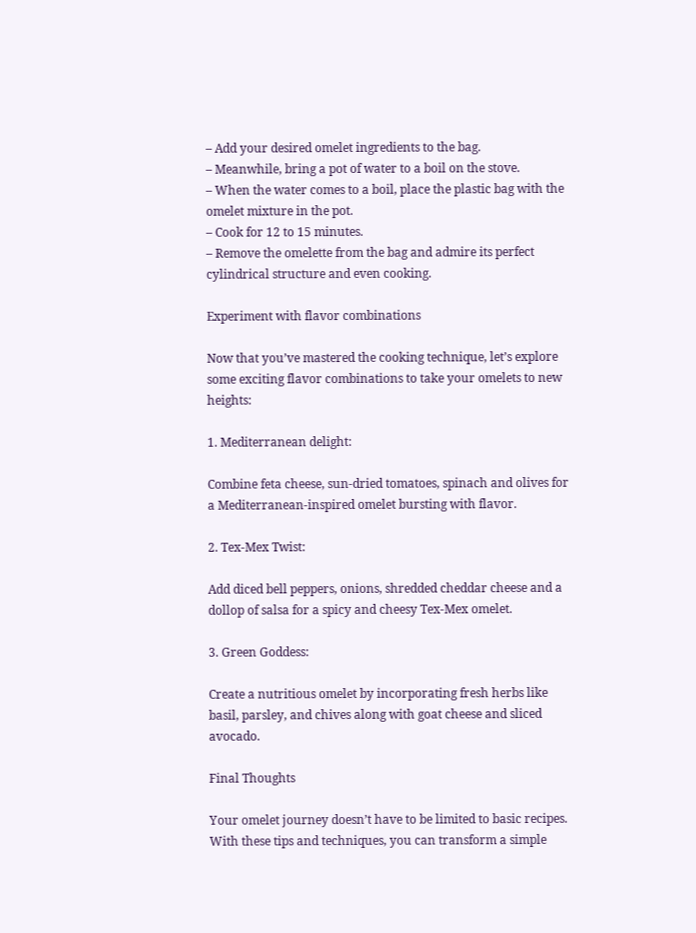– Add your desired omelet ingredients to the bag.
– Meanwhile, bring a pot of water to a boil on the stove.
– When the water comes to a boil, place the plastic bag with the omelet mixture in the pot.
– Cook for 12 to 15 minutes.
– Remove the omelette from the bag and admire its perfect cylindrical structure and even cooking.

Experiment with flavor combinations

Now that you’ve mastered the cooking technique, let’s explore some exciting flavor combinations to take your omelets to new heights:

1. Mediterranean delight:

Combine feta cheese, sun-dried tomatoes, spinach and olives for a Mediterranean-inspired omelet bursting with flavor.

2. Tex-Mex Twist:

Add diced bell peppers, onions, shredded cheddar cheese and a dollop of salsa for a spicy and cheesy Tex-Mex omelet.

3. Green Goddess:

Create a nutritious omelet by incorporating fresh herbs like basil, parsley, and chives along with goat cheese and sliced avocado.

Final Thoughts

Your omelet journey doesn’t have to be limited to basic recipes. With these tips and techniques, you can transform a simple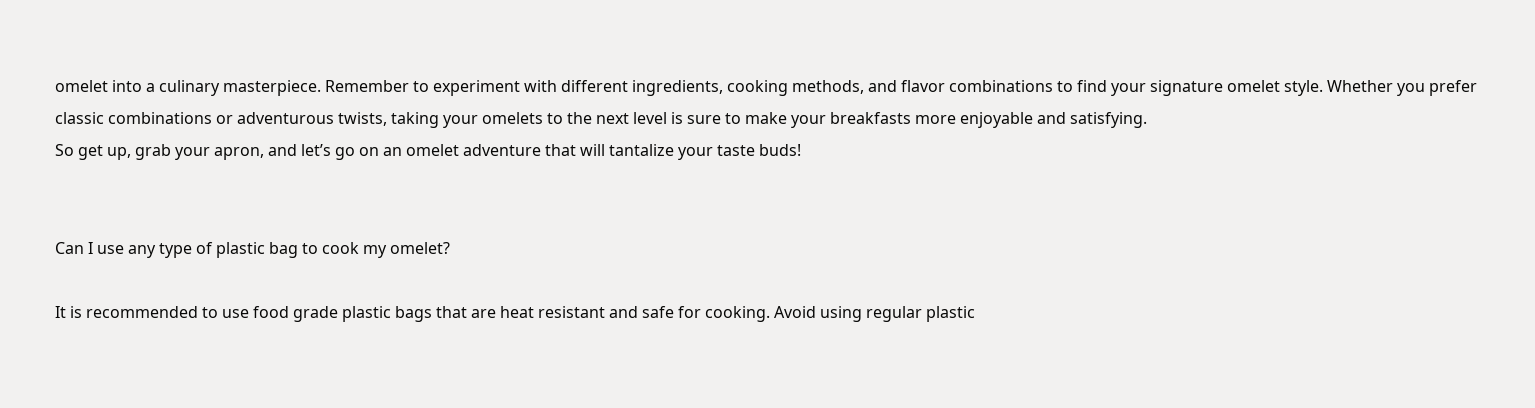omelet into a culinary masterpiece. Remember to experiment with different ingredients, cooking methods, and flavor combinations to find your signature omelet style. Whether you prefer classic combinations or adventurous twists, taking your omelets to the next level is sure to make your breakfasts more enjoyable and satisfying.
So get up, grab your apron, and let’s go on an omelet adventure that will tantalize your taste buds!


Can I use any type of plastic bag to cook my omelet?

It is recommended to use food grade plastic bags that are heat resistant and safe for cooking. Avoid using regular plastic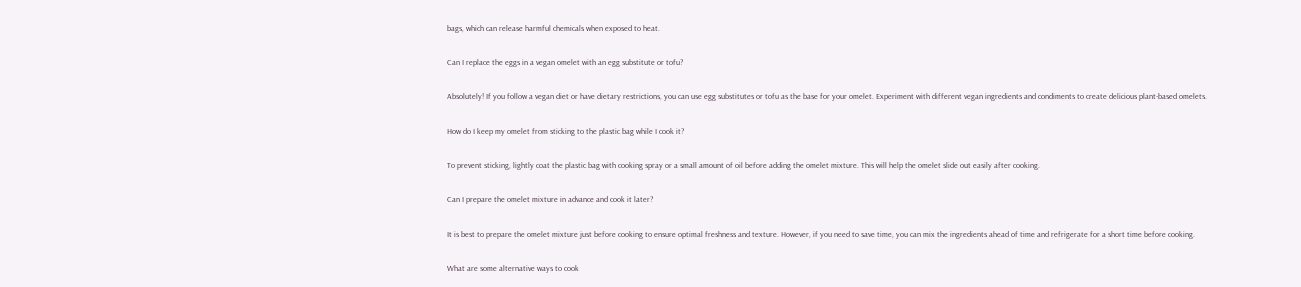bags, which can release harmful chemicals when exposed to heat.

Can I replace the eggs in a vegan omelet with an egg substitute or tofu?

Absolutely! If you follow a vegan diet or have dietary restrictions, you can use egg substitutes or tofu as the base for your omelet. Experiment with different vegan ingredients and condiments to create delicious plant-based omelets.

How do I keep my omelet from sticking to the plastic bag while I cook it?

To prevent sticking, lightly coat the plastic bag with cooking spray or a small amount of oil before adding the omelet mixture. This will help the omelet slide out easily after cooking.

Can I prepare the omelet mixture in advance and cook it later?

It is best to prepare the omelet mixture just before cooking to ensure optimal freshness and texture. However, if you need to save time, you can mix the ingredients ahead of time and refrigerate for a short time before cooking.

What are some alternative ways to cook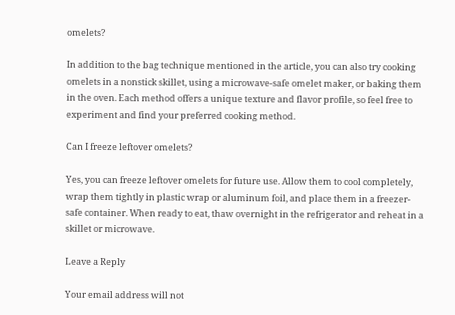omelets?

In addition to the bag technique mentioned in the article, you can also try cooking omelets in a nonstick skillet, using a microwave-safe omelet maker, or baking them in the oven. Each method offers a unique texture and flavor profile, so feel free to experiment and find your preferred cooking method.

Can I freeze leftover omelets?

Yes, you can freeze leftover omelets for future use. Allow them to cool completely, wrap them tightly in plastic wrap or aluminum foil, and place them in a freezer-safe container. When ready to eat, thaw overnight in the refrigerator and reheat in a skillet or microwave.

Leave a Reply

Your email address will not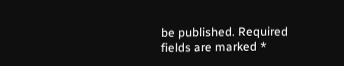be published. Required fields are marked *